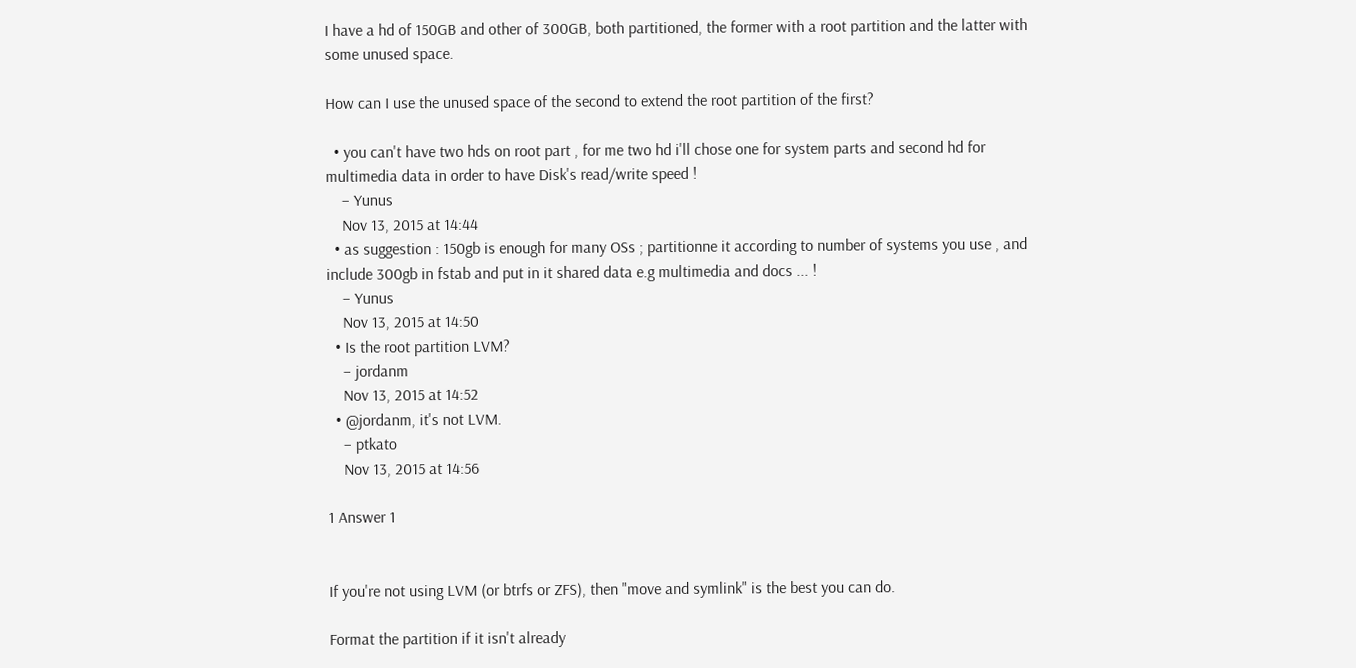I have a hd of 150GB and other of 300GB, both partitioned, the former with a root partition and the latter with some unused space.

How can I use the unused space of the second to extend the root partition of the first?

  • you can't have two hds on root part , for me two hd i'll chose one for system parts and second hd for multimedia data in order to have Disk's read/write speed !
    – Yunus
    Nov 13, 2015 at 14:44
  • as suggestion : 150gb is enough for many OSs ; partitionne it according to number of systems you use , and include 300gb in fstab and put in it shared data e.g multimedia and docs ... !
    – Yunus
    Nov 13, 2015 at 14:50
  • Is the root partition LVM?
    – jordanm
    Nov 13, 2015 at 14:52
  • @jordanm, it's not LVM.
    – ptkato
    Nov 13, 2015 at 14:56

1 Answer 1


If you're not using LVM (or btrfs or ZFS), then "move and symlink" is the best you can do.

Format the partition if it isn't already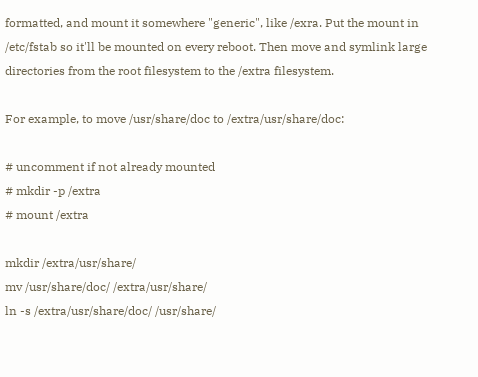formatted, and mount it somewhere "generic", like /exra. Put the mount in /etc/fstab so it'll be mounted on every reboot. Then move and symlink large directories from the root filesystem to the /extra filesystem.

For example, to move /usr/share/doc to /extra/usr/share/doc:

# uncomment if not already mounted
# mkdir -p /extra
# mount /extra

mkdir /extra/usr/share/
mv /usr/share/doc/ /extra/usr/share/
ln -s /extra/usr/share/doc/ /usr/share/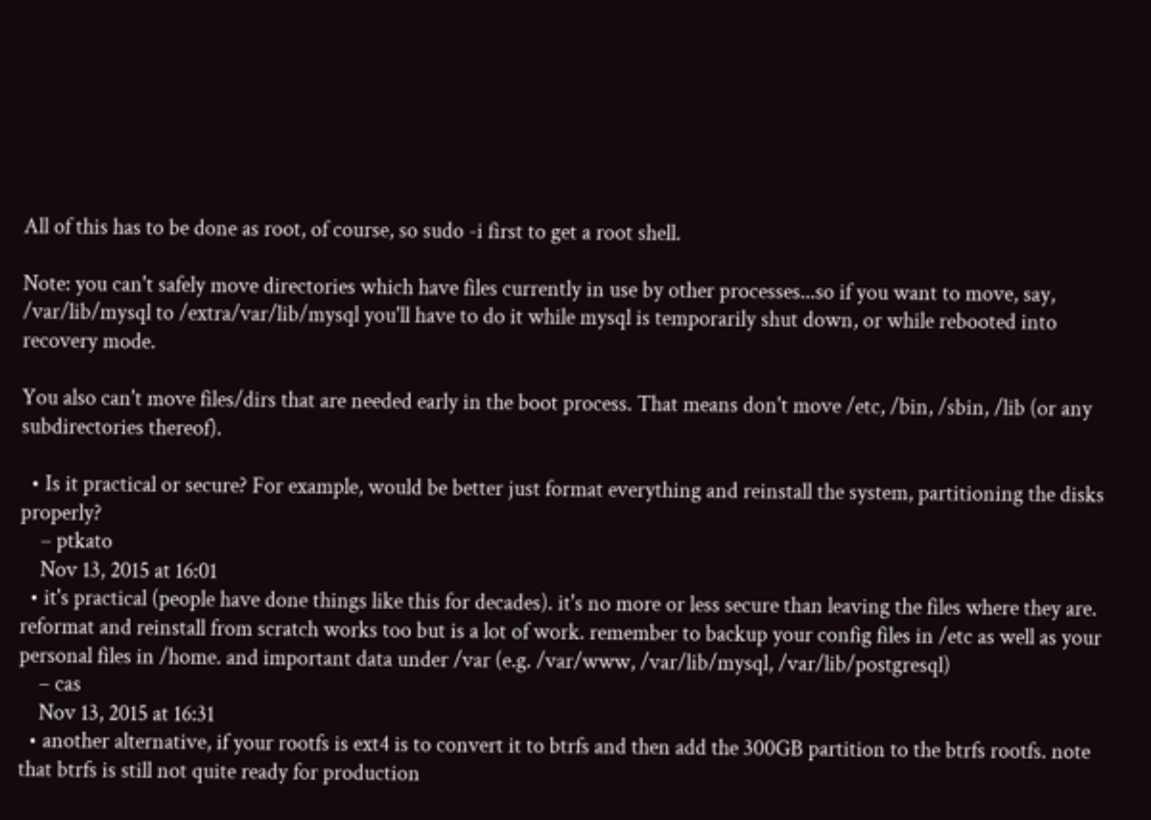All of this has to be done as root, of course, so sudo -i first to get a root shell.

Note: you can't safely move directories which have files currently in use by other processes...so if you want to move, say, /var/lib/mysql to /extra/var/lib/mysql you'll have to do it while mysql is temporarily shut down, or while rebooted into recovery mode.

You also can't move files/dirs that are needed early in the boot process. That means don't move /etc, /bin, /sbin, /lib (or any subdirectories thereof).

  • Is it practical or secure? For example, would be better just format everything and reinstall the system, partitioning the disks properly?
    – ptkato
    Nov 13, 2015 at 16:01
  • it's practical (people have done things like this for decades). it's no more or less secure than leaving the files where they are. reformat and reinstall from scratch works too but is a lot of work. remember to backup your config files in /etc as well as your personal files in /home. and important data under /var (e.g. /var/www, /var/lib/mysql, /var/lib/postgresql)
    – cas
    Nov 13, 2015 at 16:31
  • another alternative, if your rootfs is ext4 is to convert it to btrfs and then add the 300GB partition to the btrfs rootfs. note that btrfs is still not quite ready for production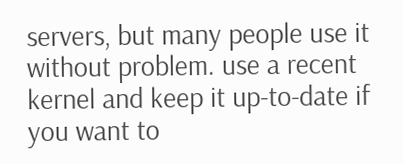servers, but many people use it without problem. use a recent kernel and keep it up-to-date if you want to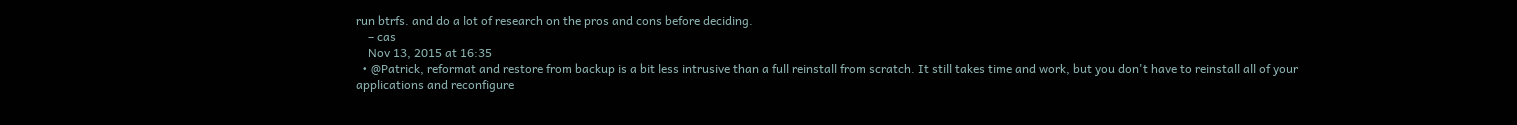run btrfs. and do a lot of research on the pros and cons before deciding.
    – cas
    Nov 13, 2015 at 16:35
  • @Patrick, reformat and restore from backup is a bit less intrusive than a full reinstall from scratch. It still takes time and work, but you don't have to reinstall all of your applications and reconfigure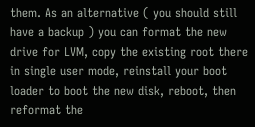them. As an alternative ( you should still have a backup ) you can format the new drive for LVM, copy the existing root there in single user mode, reinstall your boot loader to boot the new disk, reboot, then reformat the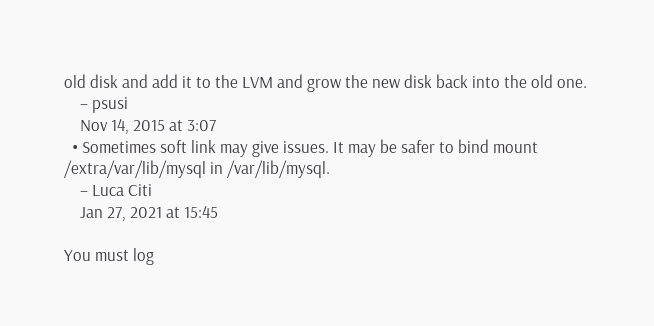old disk and add it to the LVM and grow the new disk back into the old one.
    – psusi
    Nov 14, 2015 at 3:07
  • Sometimes soft link may give issues. It may be safer to bind mount /extra/var/lib/mysql in /var/lib/mysql.
    – Luca Citi
    Jan 27, 2021 at 15:45

You must log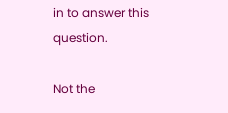in to answer this question.

Not the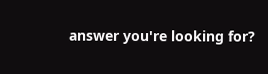answer you're looking for?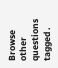Browse other questions tagged .